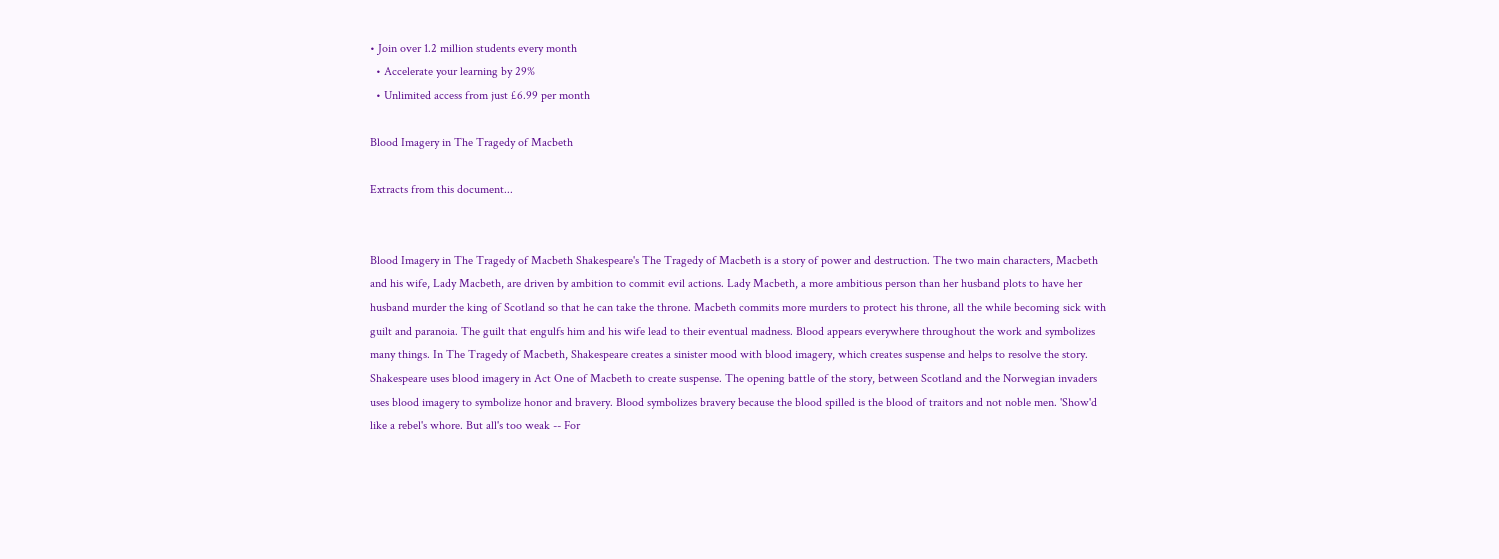• Join over 1.2 million students every month
  • Accelerate your learning by 29%
  • Unlimited access from just £6.99 per month

Blood Imagery in The Tragedy of Macbeth

Extracts from this document...


Blood Imagery in The Tragedy of Macbeth Shakespeare's The Tragedy of Macbeth is a story of power and destruction. The two main characters, Macbeth and his wife, Lady Macbeth, are driven by ambition to commit evil actions. Lady Macbeth, a more ambitious person than her husband plots to have her husband murder the king of Scotland so that he can take the throne. Macbeth commits more murders to protect his throne, all the while becoming sick with guilt and paranoia. The guilt that engulfs him and his wife lead to their eventual madness. Blood appears everywhere throughout the work and symbolizes many things. In The Tragedy of Macbeth, Shakespeare creates a sinister mood with blood imagery, which creates suspense and helps to resolve the story. Shakespeare uses blood imagery in Act One of Macbeth to create suspense. The opening battle of the story, between Scotland and the Norwegian invaders uses blood imagery to symbolize honor and bravery. Blood symbolizes bravery because the blood spilled is the blood of traitors and not noble men. 'Show'd like a rebel's whore. But all's too weak -- For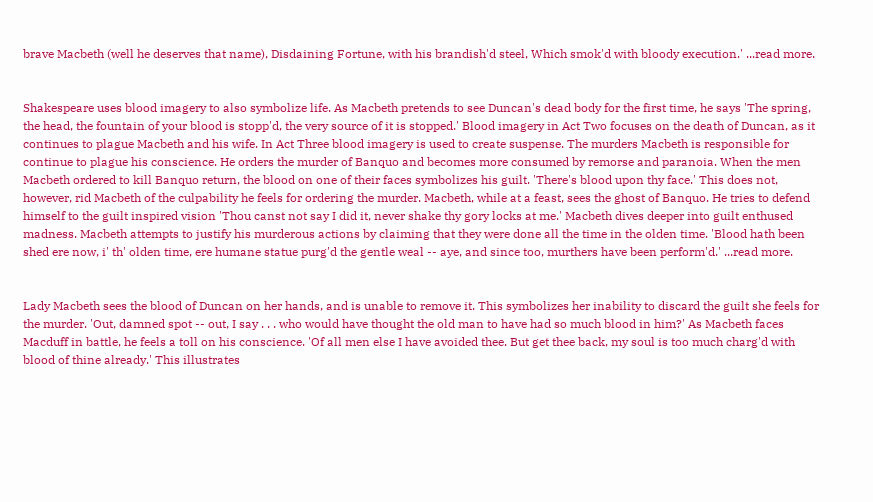brave Macbeth (well he deserves that name), Disdaining Fortune, with his brandish'd steel, Which smok'd with bloody execution.' ...read more.


Shakespeare uses blood imagery to also symbolize life. As Macbeth pretends to see Duncan's dead body for the first time, he says 'The spring, the head, the fountain of your blood is stopp'd, the very source of it is stopped.' Blood imagery in Act Two focuses on the death of Duncan, as it continues to plague Macbeth and his wife. In Act Three blood imagery is used to create suspense. The murders Macbeth is responsible for continue to plague his conscience. He orders the murder of Banquo and becomes more consumed by remorse and paranoia. When the men Macbeth ordered to kill Banquo return, the blood on one of their faces symbolizes his guilt. 'There's blood upon thy face.' This does not, however, rid Macbeth of the culpability he feels for ordering the murder. Macbeth, while at a feast, sees the ghost of Banquo. He tries to defend himself to the guilt inspired vision 'Thou canst not say I did it, never shake thy gory locks at me.' Macbeth dives deeper into guilt enthused madness. Macbeth attempts to justify his murderous actions by claiming that they were done all the time in the olden time. 'Blood hath been shed ere now, i' th' olden time, ere humane statue purg'd the gentle weal -- aye, and since too, murthers have been perform'd.' ...read more.


Lady Macbeth sees the blood of Duncan on her hands, and is unable to remove it. This symbolizes her inability to discard the guilt she feels for the murder. 'Out, damned spot -- out, I say . . . who would have thought the old man to have had so much blood in him?' As Macbeth faces Macduff in battle, he feels a toll on his conscience. 'Of all men else I have avoided thee. But get thee back, my soul is too much charg'd with blood of thine already.' This illustrates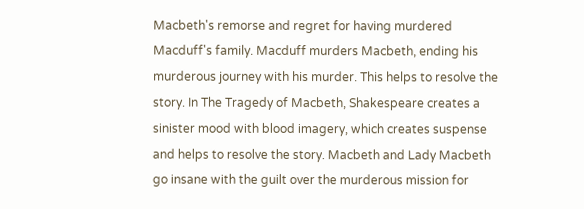Macbeth's remorse and regret for having murdered Macduff's family. Macduff murders Macbeth, ending his murderous journey with his murder. This helps to resolve the story. In The Tragedy of Macbeth, Shakespeare creates a sinister mood with blood imagery, which creates suspense and helps to resolve the story. Macbeth and Lady Macbeth go insane with the guilt over the murderous mission for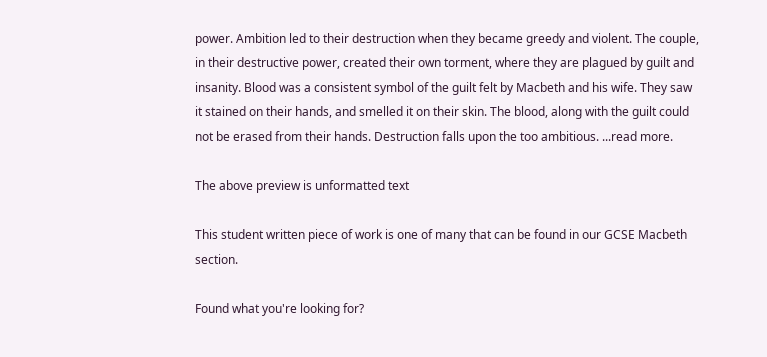power. Ambition led to their destruction when they became greedy and violent. The couple, in their destructive power, created their own torment, where they are plagued by guilt and insanity. Blood was a consistent symbol of the guilt felt by Macbeth and his wife. They saw it stained on their hands, and smelled it on their skin. The blood, along with the guilt could not be erased from their hands. Destruction falls upon the too ambitious. ...read more.

The above preview is unformatted text

This student written piece of work is one of many that can be found in our GCSE Macbeth section.

Found what you're looking for?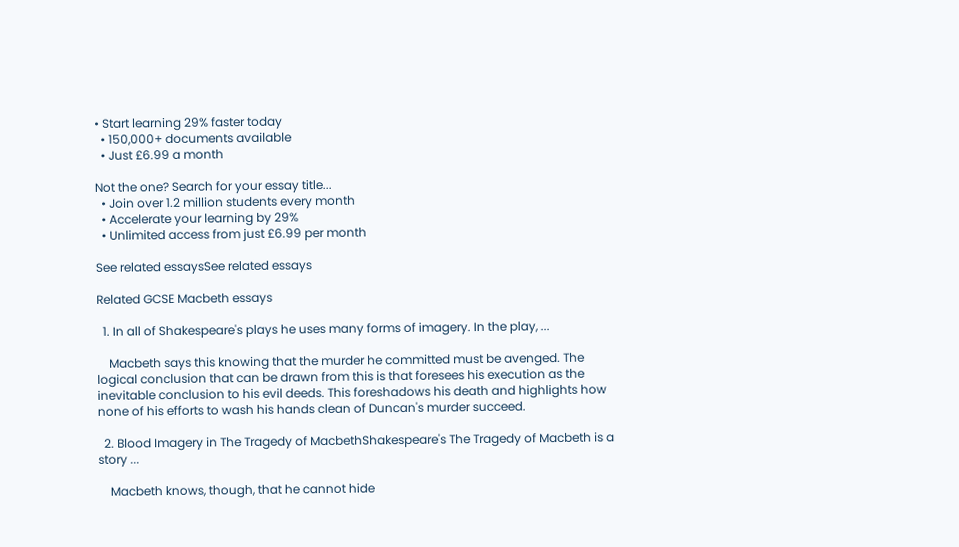• Start learning 29% faster today
  • 150,000+ documents available
  • Just £6.99 a month

Not the one? Search for your essay title...
  • Join over 1.2 million students every month
  • Accelerate your learning by 29%
  • Unlimited access from just £6.99 per month

See related essaysSee related essays

Related GCSE Macbeth essays

  1. In all of Shakespeare's plays he uses many forms of imagery. In the play, ...

    Macbeth says this knowing that the murder he committed must be avenged. The logical conclusion that can be drawn from this is that foresees his execution as the inevitable conclusion to his evil deeds. This foreshadows his death and highlights how none of his efforts to wash his hands clean of Duncan's murder succeed.

  2. Blood Imagery in The Tragedy of MacbethShakespeare's The Tragedy of Macbeth is a story ...

    Macbeth knows, though, that he cannot hide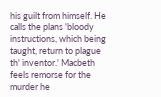his guilt from himself. He calls the plans 'bloody instructions, which being taught, return to plague th' inventor.' Macbeth feels remorse for the murder he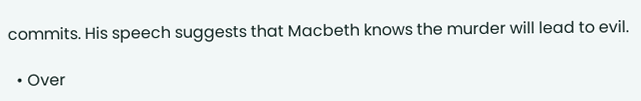commits. His speech suggests that Macbeth knows the murder will lead to evil.

  • Over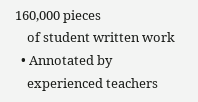160,000 pieces
    of student written work
  • Annotated by
    experienced teachers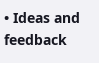• Ideas and feedback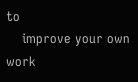to
    improve your own work